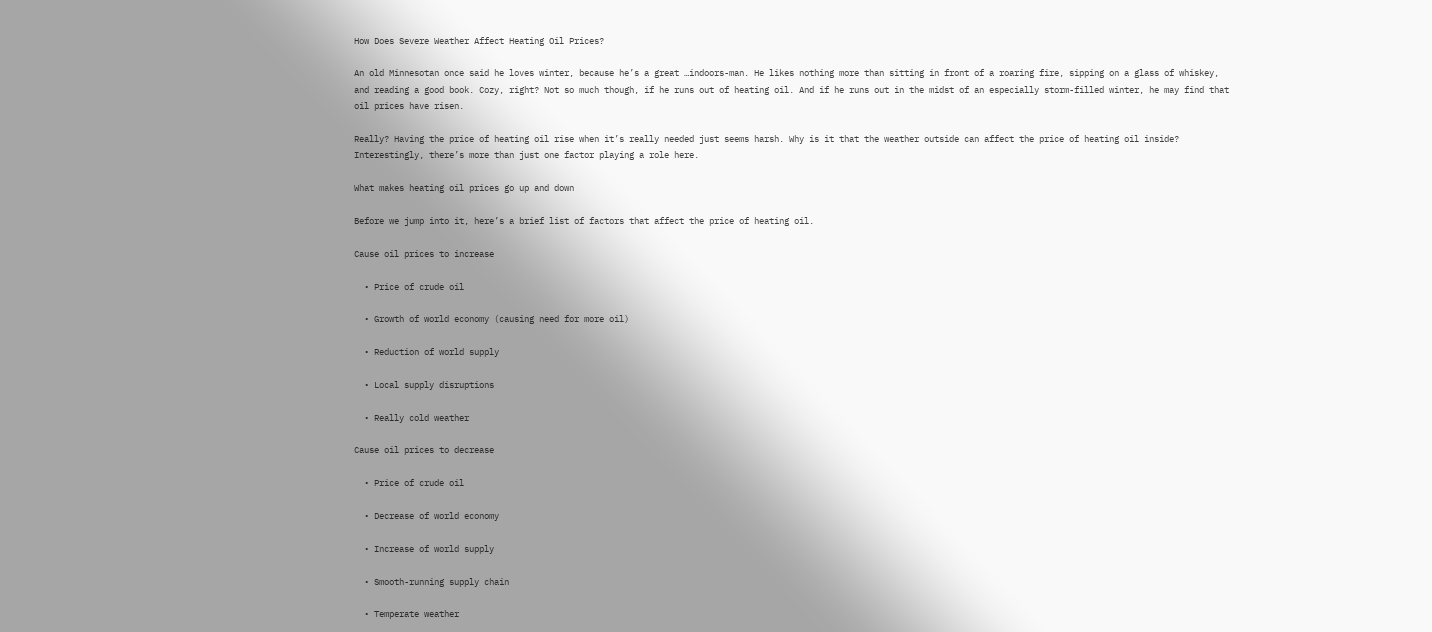How Does Severe Weather Affect Heating Oil Prices?

An old Minnesotan once said he loves winter, because he’s a great …indoors-man. He likes nothing more than sitting in front of a roaring fire, sipping on a glass of whiskey, and reading a good book. Cozy, right? Not so much though, if he runs out of heating oil. And if he runs out in the midst of an especially storm-filled winter, he may find that oil prices have risen.

Really? Having the price of heating oil rise when it’s really needed just seems harsh. Why is it that the weather outside can affect the price of heating oil inside? Interestingly, there’s more than just one factor playing a role here.

What makes heating oil prices go up and down

Before we jump into it, here’s a brief list of factors that affect the price of heating oil.

Cause oil prices to increase

  • Price of crude oil

  • Growth of world economy (causing need for more oil)

  • Reduction of world supply

  • Local supply disruptions

  • Really cold weather

Cause oil prices to decrease

  • Price of crude oil

  • Decrease of world economy

  • Increase of world supply

  • Smooth-running supply chain

  • Temperate weather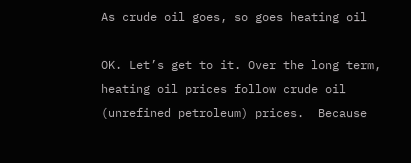As crude oil goes, so goes heating oil

OK. Let’s get to it. Over the long term, heating oil prices follow crude oil (unrefined petroleum) prices.  Because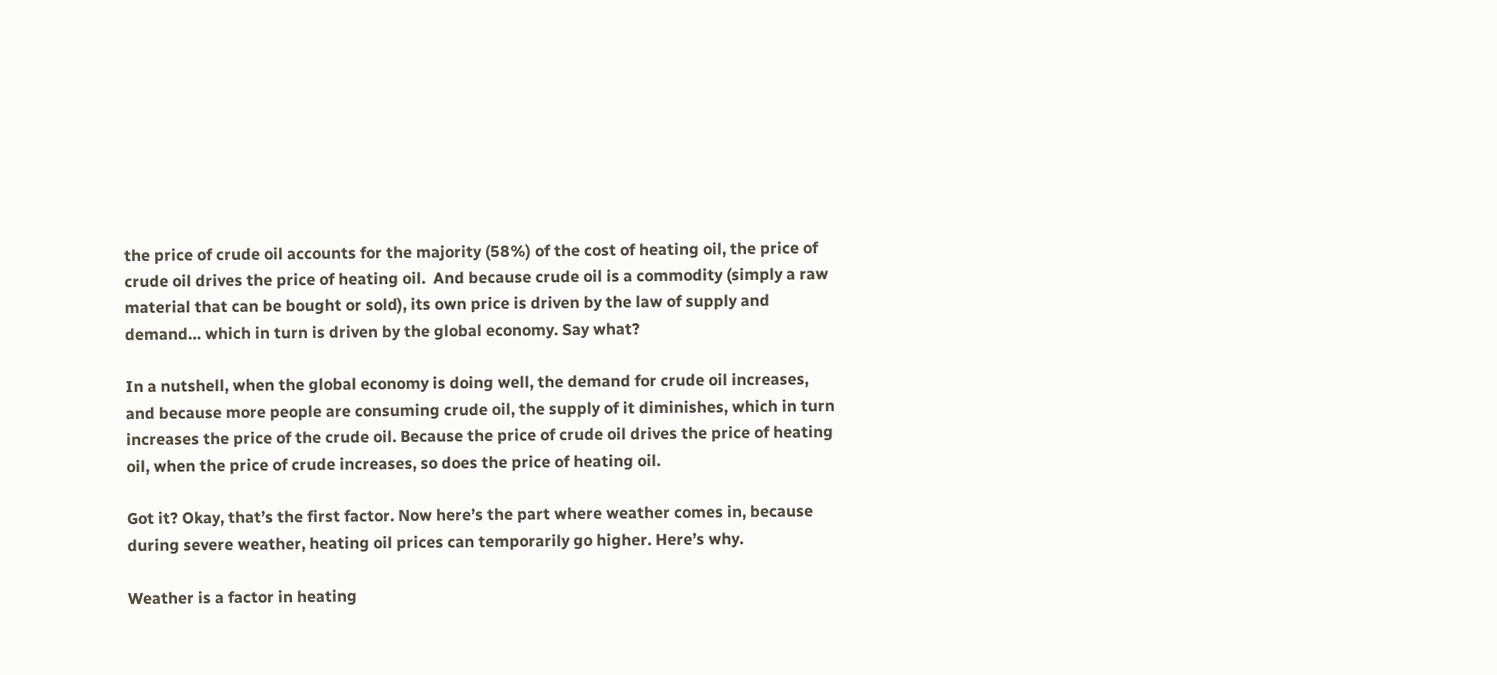the price of crude oil accounts for the majority (58%) of the cost of heating oil, the price of crude oil drives the price of heating oil.  And because crude oil is a commodity (simply a raw material that can be bought or sold), its own price is driven by the law of supply and demand… which in turn is driven by the global economy. Say what?

In a nutshell, when the global economy is doing well, the demand for crude oil increases, and because more people are consuming crude oil, the supply of it diminishes, which in turn increases the price of the crude oil. Because the price of crude oil drives the price of heating oil, when the price of crude increases, so does the price of heating oil.

Got it? Okay, that’s the first factor. Now here’s the part where weather comes in, because during severe weather, heating oil prices can temporarily go higher. Here’s why.

Weather is a factor in heating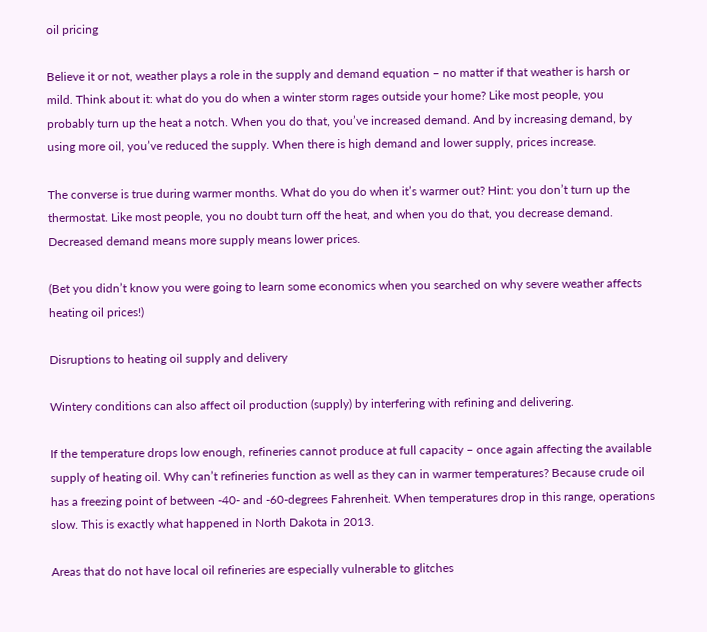oil pricing

Believe it or not, weather plays a role in the supply and demand equation – no matter if that weather is harsh or mild. Think about it: what do you do when a winter storm rages outside your home? Like most people, you probably turn up the heat a notch. When you do that, you’ve increased demand. And by increasing demand, by using more oil, you’ve reduced the supply. When there is high demand and lower supply, prices increase.

The converse is true during warmer months. What do you do when it’s warmer out? Hint: you don’t turn up the thermostat. Like most people, you no doubt turn off the heat, and when you do that, you decrease demand. Decreased demand means more supply means lower prices.

(Bet you didn’t know you were going to learn some economics when you searched on why severe weather affects heating oil prices!)

Disruptions to heating oil supply and delivery

Wintery conditions can also affect oil production (supply) by interfering with refining and delivering.

If the temperature drops low enough, refineries cannot produce at full capacity – once again affecting the available supply of heating oil. Why can’t refineries function as well as they can in warmer temperatures? Because crude oil has a freezing point of between -40- and -60-degrees Fahrenheit. When temperatures drop in this range, operations slow. This is exactly what happened in North Dakota in 2013.

Areas that do not have local oil refineries are especially vulnerable to glitches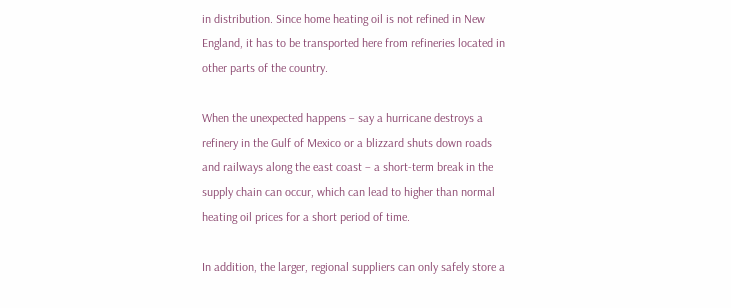in distribution. Since home heating oil is not refined in New England, it has to be transported here from refineries located in other parts of the country.

When the unexpected happens – say a hurricane destroys a refinery in the Gulf of Mexico or a blizzard shuts down roads and railways along the east coast – a short-term break in the supply chain can occur, which can lead to higher than normal heating oil prices for a short period of time.

In addition, the larger, regional suppliers can only safely store a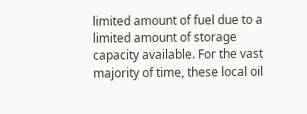limited amount of fuel due to a limited amount of storage capacity available. For the vast majority of time, these local oil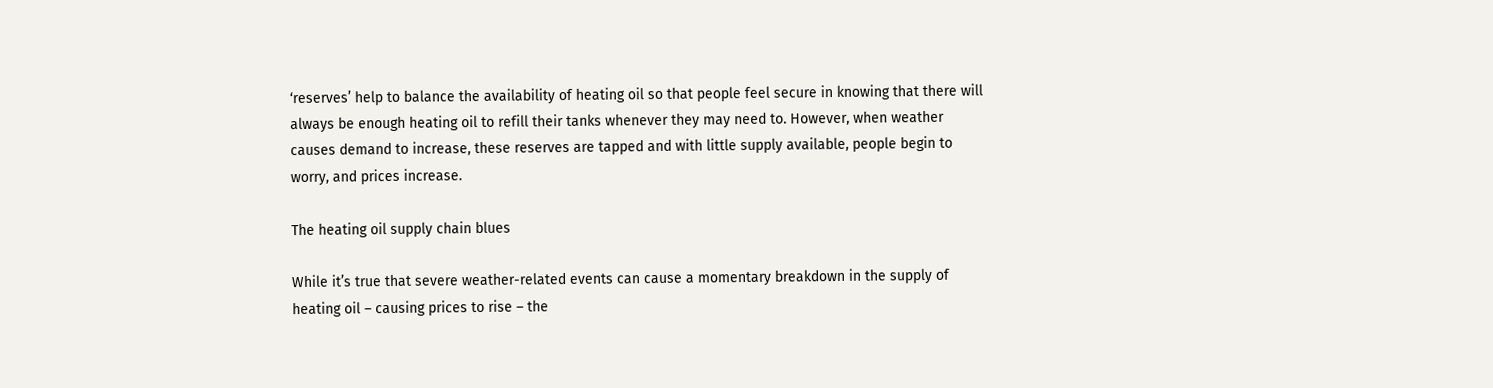‘reserves’ help to balance the availability of heating oil so that people feel secure in knowing that there will always be enough heating oil to refill their tanks whenever they may need to. However, when weather causes demand to increase, these reserves are tapped and with little supply available, people begin to worry, and prices increase.

The heating oil supply chain blues

While it’s true that severe weather-related events can cause a momentary breakdown in the supply of heating oil – causing prices to rise – the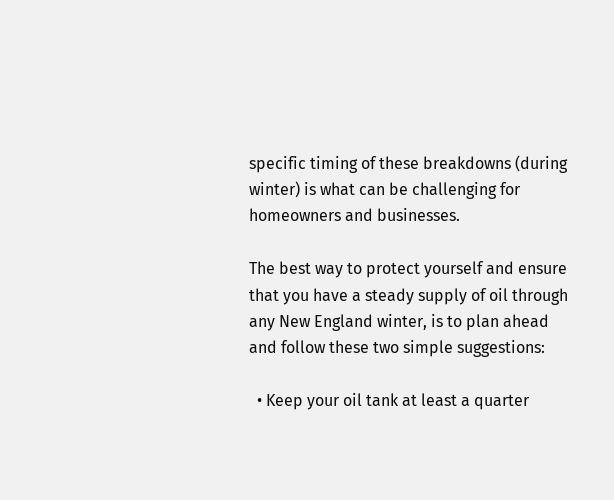specific timing of these breakdowns (during winter) is what can be challenging for homeowners and businesses.

The best way to protect yourself and ensure that you have a steady supply of oil through any New England winter, is to plan ahead and follow these two simple suggestions:

  • Keep your oil tank at least a quarter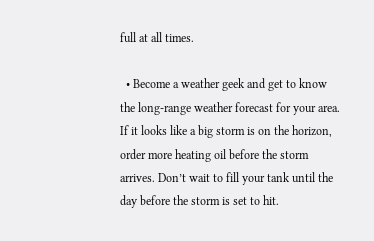full at all times.

  • Become a weather geek and get to know the long-range weather forecast for your area.  If it looks like a big storm is on the horizon, order more heating oil before the storm arrives. Don’t wait to fill your tank until the day before the storm is set to hit.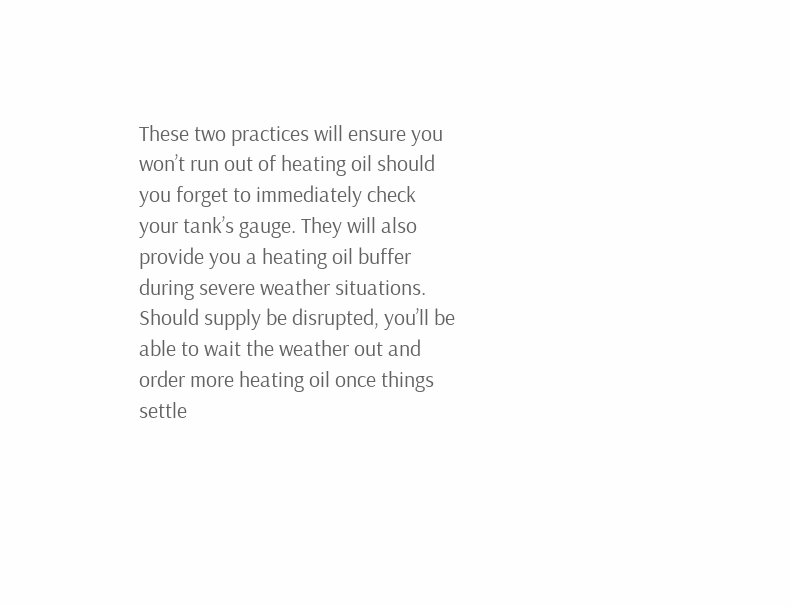These two practices will ensure you won’t run out of heating oil should you forget to immediately check your tank’s gauge. They will also provide you a heating oil buffer during severe weather situations. Should supply be disrupted, you’ll be able to wait the weather out and order more heating oil once things settle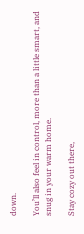down.

You’ll also feel in control, more than a little smart, and snug in your warm home.

Stay cozy out there,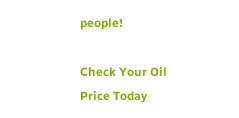people!

Check Your Oil Price Today